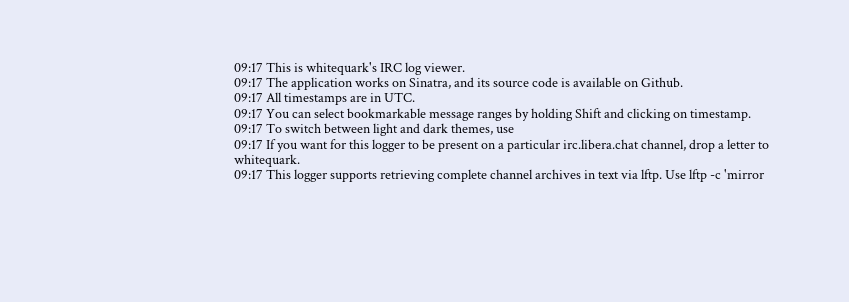09:17 This is whitequark's IRC log viewer.
09:17 The application works on Sinatra, and its source code is available on Github.
09:17 All timestamps are in UTC.
09:17 You can select bookmarkable message ranges by holding Shift and clicking on timestamp.
09:17 To switch between light and dark themes, use
09:17 If you want for this logger to be present on a particular irc.libera.chat channel, drop a letter to whitequark.
09:17 This logger supports retrieving complete channel archives in text via lftp. Use lftp -c 'mirror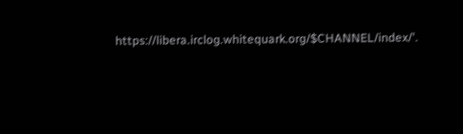https://libera.irclog.whitequark.org/$CHANNEL/index/'.